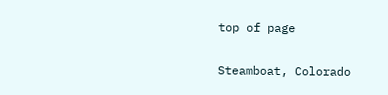top of page

Steamboat, Colorado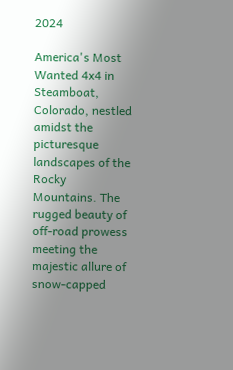2024

America's Most Wanted 4x4 in Steamboat, Colorado, nestled amidst the picturesque landscapes of the Rocky Mountains. The rugged beauty of off-road prowess meeting the majestic allure of snow-capped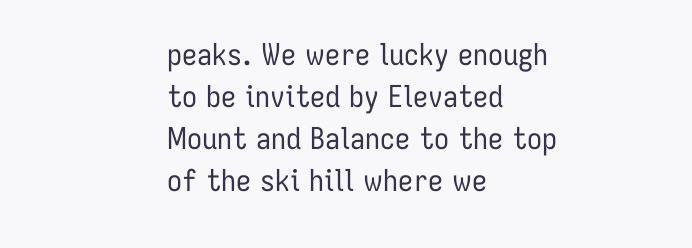peaks. We were lucky enough to be invited by Elevated Mount and Balance to the top of the ski hill where we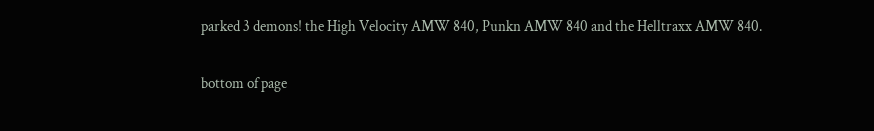parked 3 demons! the High Velocity AMW 840, Punkn AMW 840 and the Helltraxx AMW 840.

bottom of page